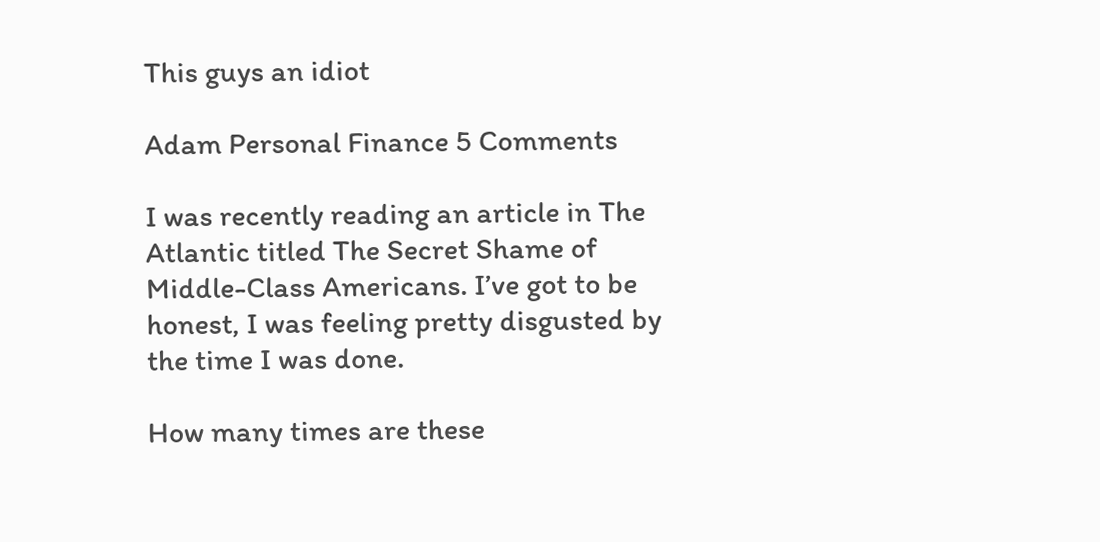This guys an idiot

Adam Personal Finance 5 Comments

I was recently reading an article in The Atlantic titled The Secret Shame of Middle-Class Americans. I’ve got to be honest, I was feeling pretty disgusted by the time I was done.

How many times are these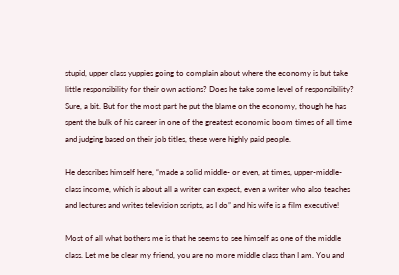stupid, upper class yuppies going to complain about where the economy is but take little responsibility for their own actions? Does he take some level of responsibility? Sure, a bit. But for the most part he put the blame on the economy, though he has spent the bulk of his career in one of the greatest economic boom times of all time and judging based on their job titles, these were highly paid people.

He describes himself here, “made a solid middle- or even, at times, upper-middle-class income, which is about all a writer can expect, even a writer who also teaches and lectures and writes television scripts, as I do” and his wife is a film executive!

Most of all what bothers me is that he seems to see himself as one of the middle class. Let me be clear my friend, you are no more middle class than I am. You and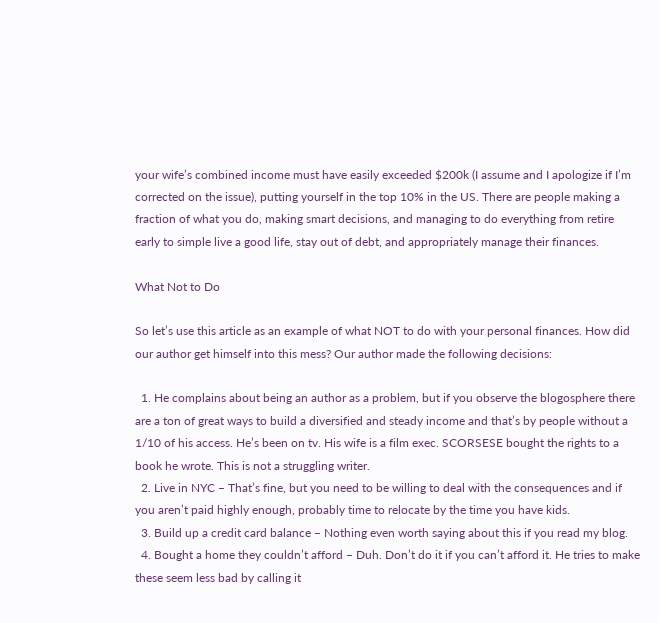your wife’s combined income must have easily exceeded $200k (I assume and I apologize if I’m corrected on the issue), putting yourself in the top 10% in the US. There are people making a fraction of what you do, making smart decisions, and managing to do everything from retire early to simple live a good life, stay out of debt, and appropriately manage their finances.

What Not to Do

So let’s use this article as an example of what NOT to do with your personal finances. How did our author get himself into this mess? Our author made the following decisions:

  1. He complains about being an author as a problem, but if you observe the blogosphere there are a ton of great ways to build a diversified and steady income and that’s by people without a 1/10 of his access. He’s been on tv. His wife is a film exec. SCORSESE bought the rights to a book he wrote. This is not a struggling writer.
  2. Live in NYC – That’s fine, but you need to be willing to deal with the consequences and if you aren’t paid highly enough, probably time to relocate by the time you have kids.
  3. Build up a credit card balance – Nothing even worth saying about this if you read my blog.
  4. Bought a home they couldn’t afford – Duh. Don’t do it if you can’t afford it. He tries to make these seem less bad by calling it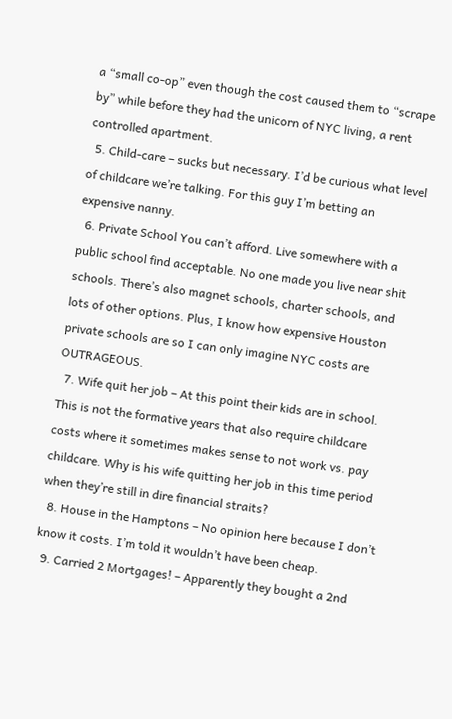a “small co-op” even though the cost caused them to “scrape by” while before they had the unicorn of NYC living, a rent controlled apartment.
  5. Child-care – sucks but necessary. I’d be curious what level of childcare we’re talking. For this guy I’m betting an expensive nanny.
  6. Private School You can’t afford. Live somewhere with a public school find acceptable. No one made you live near shit schools. There’s also magnet schools, charter schools, and lots of other options. Plus, I know how expensive Houston private schools are so I can only imagine NYC costs are OUTRAGEOUS.
  7. Wife quit her job – At this point their kids are in school. This is not the formative years that also require childcare costs where it sometimes makes sense to not work vs. pay childcare. Why is his wife quitting her job in this time period when they’re still in dire financial straits?
  8. House in the Hamptons – No opinion here because I don’t know it costs. I’m told it wouldn’t have been cheap.
  9. Carried 2 Mortgages! – Apparently they bought a 2nd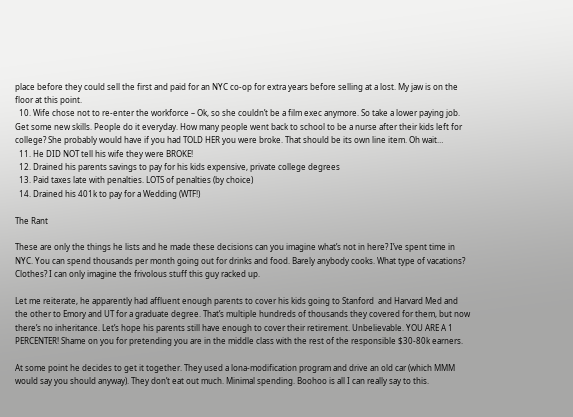place before they could sell the first and paid for an NYC co-op for extra years before selling at a lost. My jaw is on the floor at this point.
  10. Wife chose not to re-enter the workforce – Ok, so she couldn’t be a film exec anymore. So take a lower paying job. Get some new skills. People do it everyday. How many people went back to school to be a nurse after their kids left for college? She probably would have if you had TOLD HER you were broke. That should be its own line item. Oh wait…
  11. He DID NOT tell his wife they were BROKE!
  12. Drained his parents savings to pay for his kids expensive, private college degrees
  13. Paid taxes late with penalties. LOTS of penalties (by choice)
  14. Drained his 401k to pay for a Wedding (WTF!)

The Rant

These are only the things he lists and he made these decisions can you imagine what’s not in here? I’ve spent time in NYC. You can spend thousands per month going out for drinks and food. Barely anybody cooks. What type of vacations? Clothes? I can only imagine the frivolous stuff this guy racked up.

Let me reiterate, he apparently had affluent enough parents to cover his kids going to Stanford  and Harvard Med and the other to Emory and UT for a graduate degree. That’s multiple hundreds of thousands they covered for them, but now there’s no inheritance. Let’s hope his parents still have enough to cover their retirement. Unbelievable. YOU ARE A 1 PERCENTER! Shame on you for pretending you are in the middle class with the rest of the responsible $30-80k earners.

At some point he decides to get it together. They used a lona-modification program and drive an old car (which MMM would say you should anyway). They don’t eat out much. Minimal spending. Boohoo is all I can really say to this.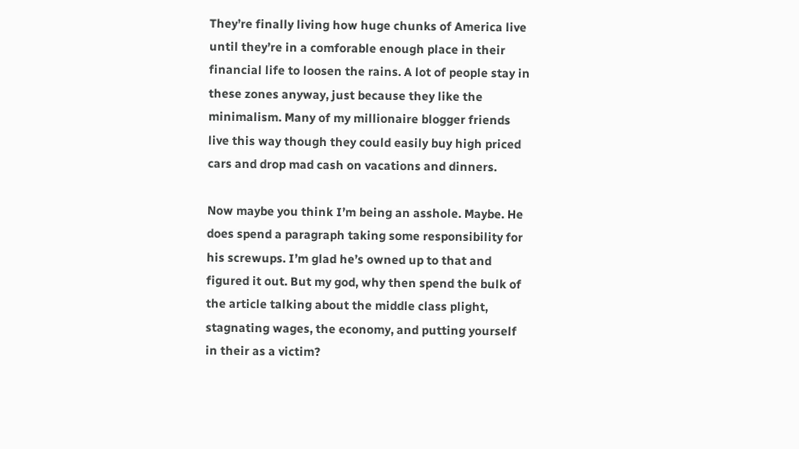They’re finally living how huge chunks of America live until they’re in a comforable enough place in their financial life to loosen the rains. A lot of people stay in these zones anyway, just because they like the minimalism. Many of my millionaire blogger friends live this way though they could easily buy high priced cars and drop mad cash on vacations and dinners.

Now maybe you think I’m being an asshole. Maybe. He does spend a paragraph taking some responsibility for his screwups. I’m glad he’s owned up to that and figured it out. But my god, why then spend the bulk of the article talking about the middle class plight, stagnating wages, the economy, and putting yourself in their as a victim?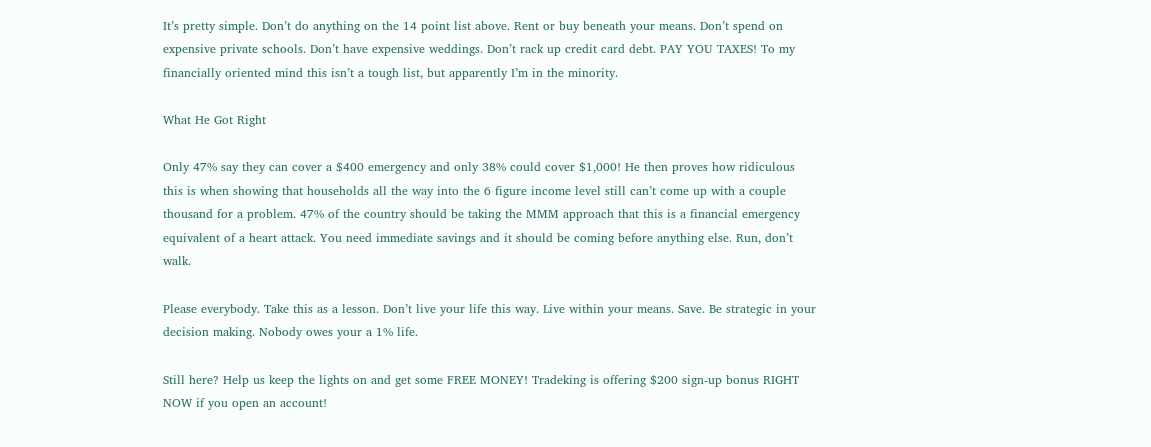It’s pretty simple. Don’t do anything on the 14 point list above. Rent or buy beneath your means. Don’t spend on expensive private schools. Don’t have expensive weddings. Don’t rack up credit card debt. PAY YOU TAXES! To my financially oriented mind this isn’t a tough list, but apparently I’m in the minority.

What He Got Right

Only 47% say they can cover a $400 emergency and only 38% could cover $1,000! He then proves how ridiculous this is when showing that households all the way into the 6 figure income level still can’t come up with a couple thousand for a problem. 47% of the country should be taking the MMM approach that this is a financial emergency equivalent of a heart attack. You need immediate savings and it should be coming before anything else. Run, don’t walk.

Please everybody. Take this as a lesson. Don’t live your life this way. Live within your means. Save. Be strategic in your decision making. Nobody owes your a 1% life.

Still here? Help us keep the lights on and get some FREE MONEY! Tradeking is offering $200 sign-up bonus RIGHT NOW if you open an account!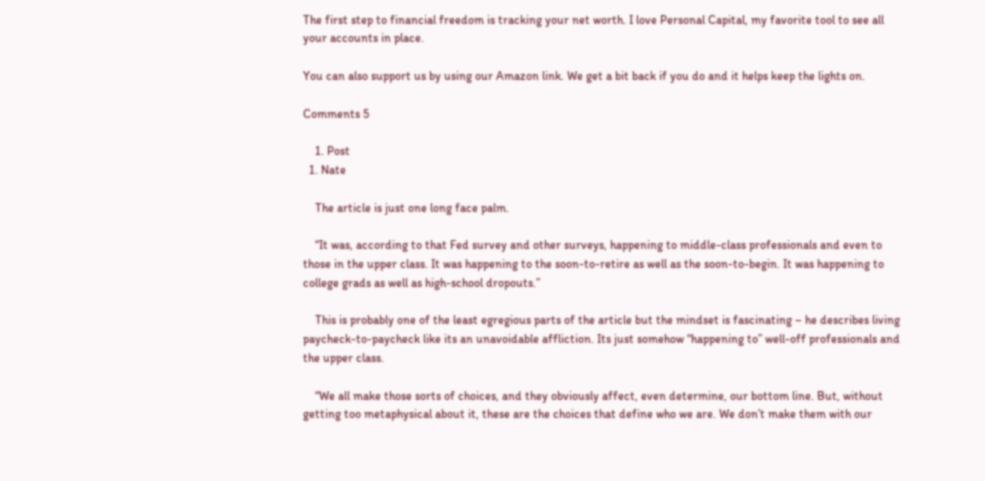The first step to financial freedom is tracking your net worth. I love Personal Capital, my favorite tool to see all your accounts in place.

You can also support us by using our Amazon link. We get a bit back if you do and it helps keep the lights on.

Comments 5

    1. Post
  1. Nate

    The article is just one long face palm.

    “It was, according to that Fed survey and other surveys, happening to middle-class professionals and even to those in the upper class. It was happening to the soon-to-retire as well as the soon-to-begin. It was happening to college grads as well as high-school dropouts.”

    This is probably one of the least egregious parts of the article but the mindset is fascinating – he describes living paycheck-to-paycheck like its an unavoidable affliction. Its just somehow “happening to” well-off professionals and the upper class.

    “We all make those sorts of choices, and they obviously affect, even determine, our bottom line. But, without getting too metaphysical about it, these are the choices that define who we are. We don’t make them with our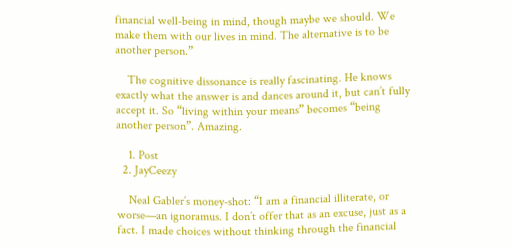financial well-being in mind, though maybe we should. We make them with our lives in mind. The alternative is to be another person.”

    The cognitive dissonance is really fascinating. He knows exactly what the answer is and dances around it, but can’t fully accept it. So “living within your means” becomes “being another person”. Amazing.

    1. Post
  2. JayCeezy

    Neal Gabler’s money-shot: “I am a financial illiterate, or worse—an ignoramus. I don’t offer that as an excuse, just as a fact. I made choices without thinking through the financial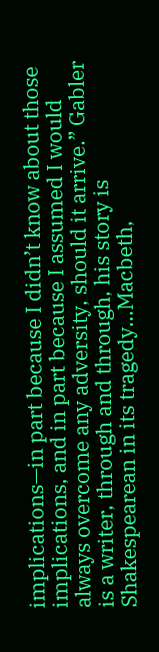implications—in part because I didn’t know about those implications, and in part because I assumed I would always overcome any adversity, should it arrive.” Gabler is a writer, through and through, his story is Shakespearean in its tragedy…Macbeth,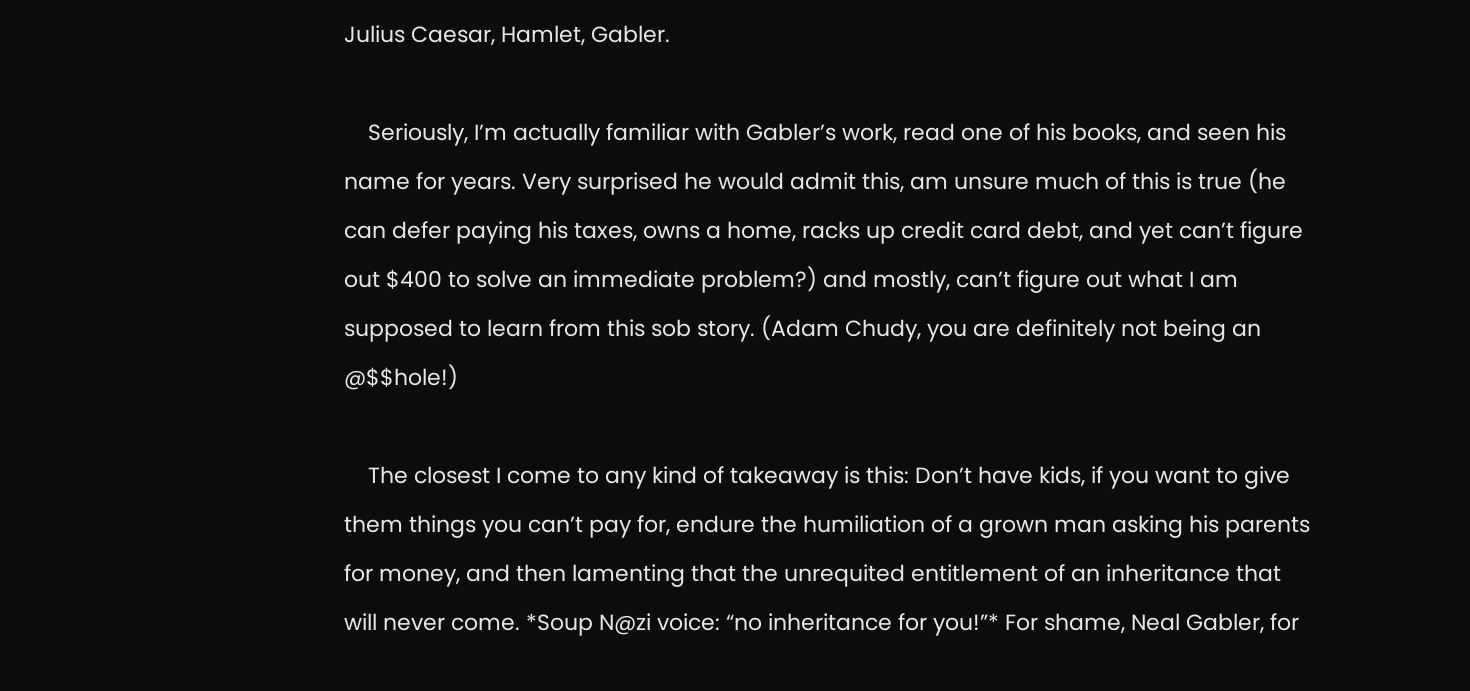Julius Caesar, Hamlet, Gabler.

    Seriously, I’m actually familiar with Gabler’s work, read one of his books, and seen his name for years. Very surprised he would admit this, am unsure much of this is true (he can defer paying his taxes, owns a home, racks up credit card debt, and yet can’t figure out $400 to solve an immediate problem?) and mostly, can’t figure out what I am supposed to learn from this sob story. (Adam Chudy, you are definitely not being an @$$hole!)

    The closest I come to any kind of takeaway is this: Don’t have kids, if you want to give them things you can’t pay for, endure the humiliation of a grown man asking his parents for money, and then lamenting that the unrequited entitlement of an inheritance that will never come. *Soup N@zi voice: “no inheritance for you!”* For shame, Neal Gabler, for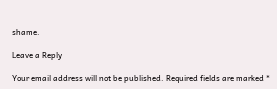shame.

Leave a Reply

Your email address will not be published. Required fields are marked *